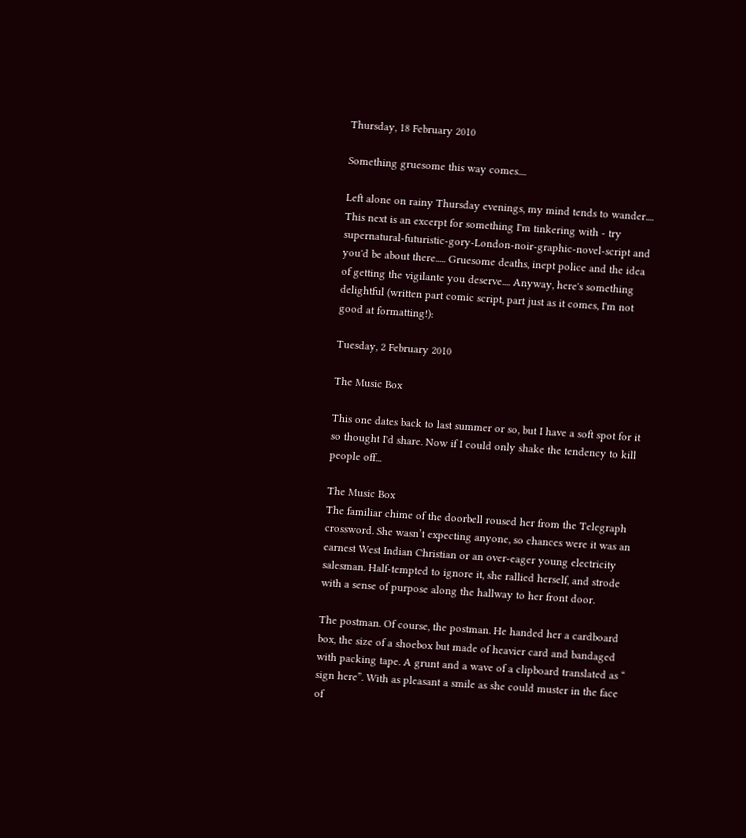Thursday, 18 February 2010

Something gruesome this way comes....

Left alone on rainy Thursday evenings, my mind tends to wander.... This next is an excerpt for something I'm tinkering with - try supernatural-futuristic-gory-London-noir-graphic-novel-script and you'd be about there..... Gruesome deaths, inept police and the idea of getting the vigilante you deserve.... Anyway, here's something delightful (written part comic script, part just as it comes, I'm not good at formatting!):

Tuesday, 2 February 2010

The Music Box

This one dates back to last summer or so, but I have a soft spot for it so thought I'd share. Now if I could only shake the tendency to kill people off...

The Music Box
The familiar chime of the doorbell roused her from the Telegraph crossword. She wasn’t expecting anyone, so chances were it was an earnest West Indian Christian or an over-eager young electricity salesman. Half-tempted to ignore it, she rallied herself, and strode with a sense of purpose along the hallway to her front door.

The postman. Of course, the postman. He handed her a cardboard box, the size of a shoebox but made of heavier card and bandaged with packing tape. A grunt and a wave of a clipboard translated as “ sign here”. With as pleasant a smile as she could muster in the face of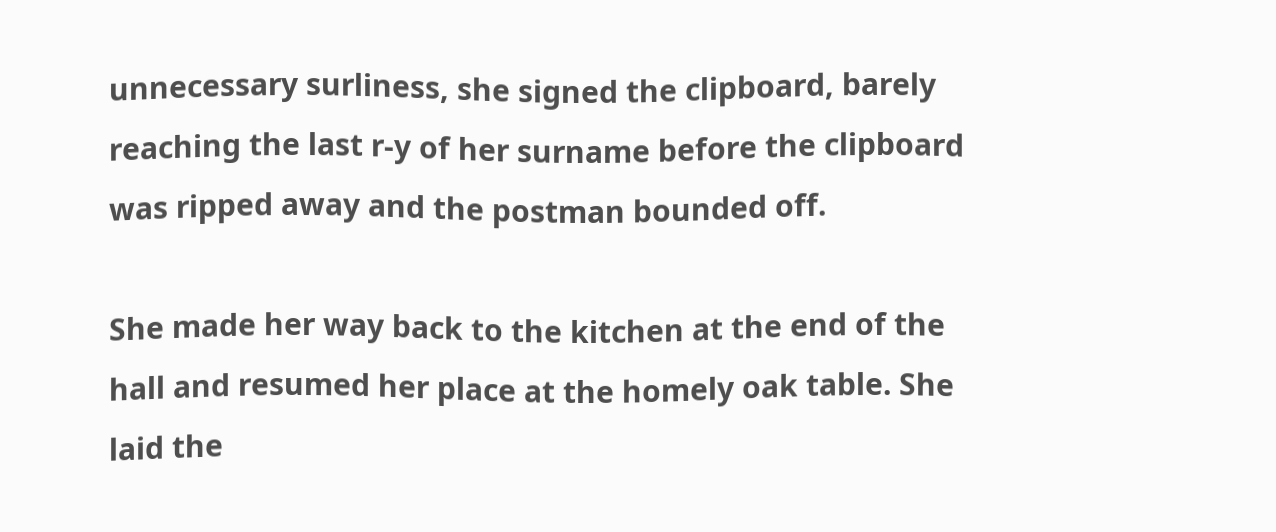unnecessary surliness, she signed the clipboard, barely reaching the last r-y of her surname before the clipboard was ripped away and the postman bounded off.

She made her way back to the kitchen at the end of the hall and resumed her place at the homely oak table. She laid the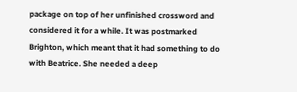package on top of her unfinished crossword and considered it for a while. It was postmarked Brighton, which meant that it had something to do with Beatrice. She needed a deep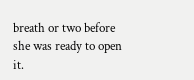breath or two before she was ready to open it.